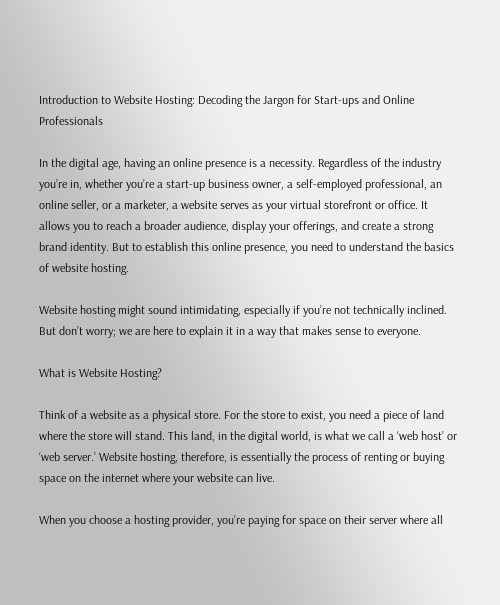Introduction to Website Hosting: Decoding the Jargon for Start-ups and Online Professionals

In the digital age, having an online presence is a necessity. Regardless of the industry you’re in, whether you’re a start-up business owner, a self-employed professional, an online seller, or a marketer, a website serves as your virtual storefront or office. It allows you to reach a broader audience, display your offerings, and create a strong brand identity. But to establish this online presence, you need to understand the basics of website hosting.

Website hosting might sound intimidating, especially if you’re not technically inclined. But don’t worry; we are here to explain it in a way that makes sense to everyone.

What is Website Hosting?

Think of a website as a physical store. For the store to exist, you need a piece of land where the store will stand. This land, in the digital world, is what we call a ‘web host’ or ‘web server.’ Website hosting, therefore, is essentially the process of renting or buying space on the internet where your website can live.

When you choose a hosting provider, you’re paying for space on their server where all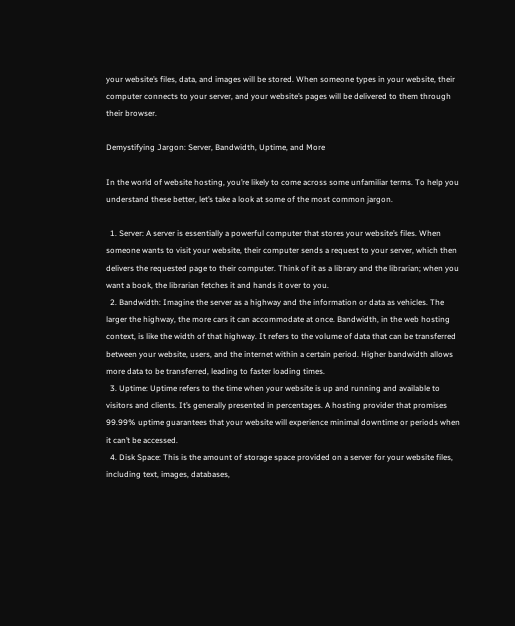your website’s files, data, and images will be stored. When someone types in your website, their computer connects to your server, and your website’s pages will be delivered to them through their browser.

Demystifying Jargon: Server, Bandwidth, Uptime, and More

In the world of website hosting, you’re likely to come across some unfamiliar terms. To help you understand these better, let’s take a look at some of the most common jargon.

  1. Server: A server is essentially a powerful computer that stores your website’s files. When someone wants to visit your website, their computer sends a request to your server, which then delivers the requested page to their computer. Think of it as a library and the librarian; when you want a book, the librarian fetches it and hands it over to you.
  2. Bandwidth: Imagine the server as a highway and the information or data as vehicles. The larger the highway, the more cars it can accommodate at once. Bandwidth, in the web hosting context, is like the width of that highway. It refers to the volume of data that can be transferred between your website, users, and the internet within a certain period. Higher bandwidth allows more data to be transferred, leading to faster loading times.
  3. Uptime: Uptime refers to the time when your website is up and running and available to visitors and clients. It’s generally presented in percentages. A hosting provider that promises 99.99% uptime guarantees that your website will experience minimal downtime or periods when it can’t be accessed.
  4. Disk Space: This is the amount of storage space provided on a server for your website files, including text, images, databases,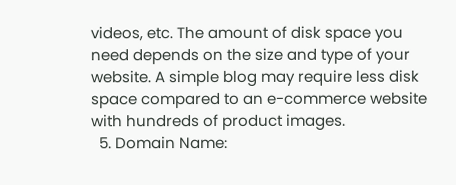videos, etc. The amount of disk space you need depends on the size and type of your website. A simple blog may require less disk space compared to an e-commerce website with hundreds of product images.
  5. Domain Name: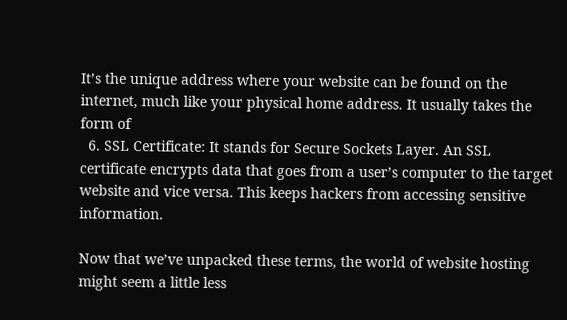It’s the unique address where your website can be found on the internet, much like your physical home address. It usually takes the form of
  6. SSL Certificate: It stands for Secure Sockets Layer. An SSL certificate encrypts data that goes from a user’s computer to the target website and vice versa. This keeps hackers from accessing sensitive information.

Now that we’ve unpacked these terms, the world of website hosting might seem a little less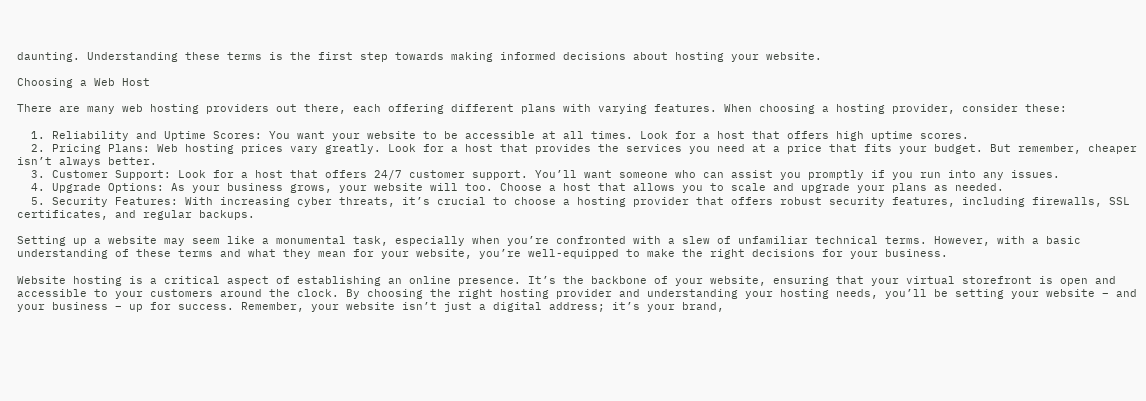daunting. Understanding these terms is the first step towards making informed decisions about hosting your website.

Choosing a Web Host

There are many web hosting providers out there, each offering different plans with varying features. When choosing a hosting provider, consider these:

  1. Reliability and Uptime Scores: You want your website to be accessible at all times. Look for a host that offers high uptime scores.
  2. Pricing Plans: Web hosting prices vary greatly. Look for a host that provides the services you need at a price that fits your budget. But remember, cheaper isn’t always better.
  3. Customer Support: Look for a host that offers 24/7 customer support. You’ll want someone who can assist you promptly if you run into any issues.
  4. Upgrade Options: As your business grows, your website will too. Choose a host that allows you to scale and upgrade your plans as needed.
  5. Security Features: With increasing cyber threats, it’s crucial to choose a hosting provider that offers robust security features, including firewalls, SSL certificates, and regular backups.

Setting up a website may seem like a monumental task, especially when you’re confronted with a slew of unfamiliar technical terms. However, with a basic understanding of these terms and what they mean for your website, you’re well-equipped to make the right decisions for your business.

Website hosting is a critical aspect of establishing an online presence. It’s the backbone of your website, ensuring that your virtual storefront is open and accessible to your customers around the clock. By choosing the right hosting provider and understanding your hosting needs, you’ll be setting your website – and your business – up for success. Remember, your website isn’t just a digital address; it’s your brand,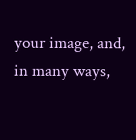your image, and, in many ways,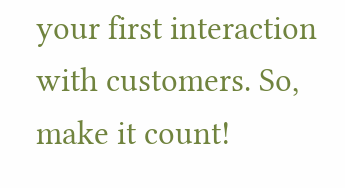your first interaction with customers. So, make it count!